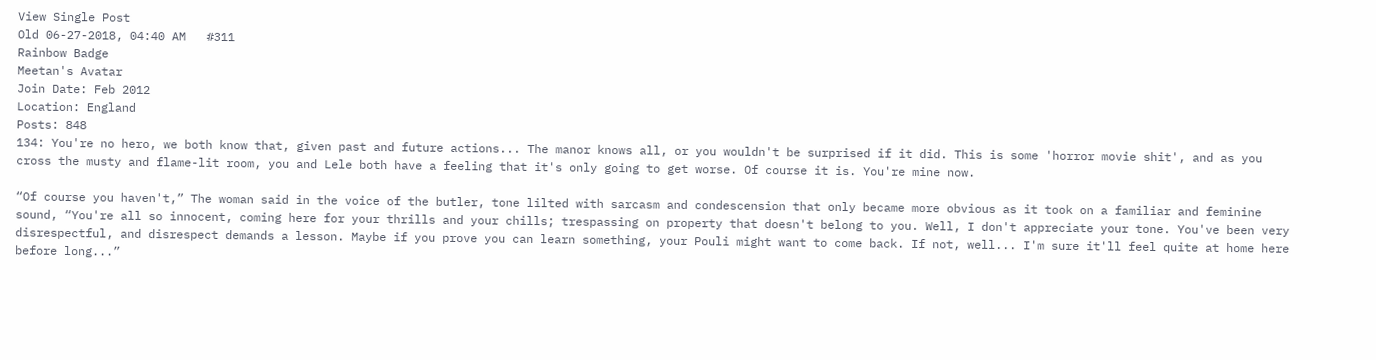View Single Post
Old 06-27-2018, 04:40 AM   #311
Rainbow Badge
Meetan's Avatar
Join Date: Feb 2012
Location: England
Posts: 848
134: You're no hero, we both know that, given past and future actions... The manor knows all, or you wouldn't be surprised if it did. This is some 'horror movie shit', and as you cross the musty and flame-lit room, you and Lele both have a feeling that it's only going to get worse. Of course it is. You're mine now.

“Of course you haven't,” The woman said in the voice of the butler, tone lilted with sarcasm and condescension that only became more obvious as it took on a familiar and feminine sound, “You're all so innocent, coming here for your thrills and your chills; trespassing on property that doesn't belong to you. Well, I don't appreciate your tone. You've been very disrespectful, and disrespect demands a lesson. Maybe if you prove you can learn something, your Pouli might want to come back. If not, well... I'm sure it'll feel quite at home here before long...”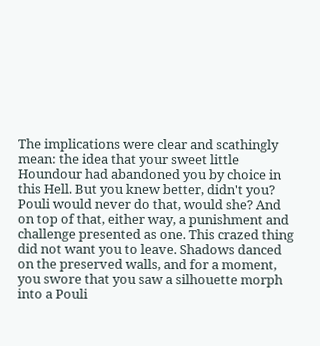The implications were clear and scathingly mean: the idea that your sweet little Houndour had abandoned you by choice in this Hell. But you knew better, didn't you? Pouli would never do that, would she? And on top of that, either way, a punishment and challenge presented as one. This crazed thing did not want you to leave. Shadows danced on the preserved walls, and for a moment, you swore that you saw a silhouette morph into a Pouli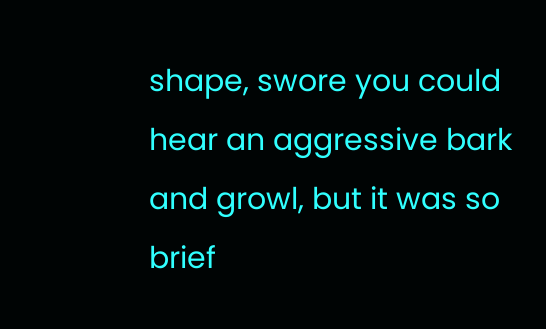shape, swore you could hear an aggressive bark and growl, but it was so brief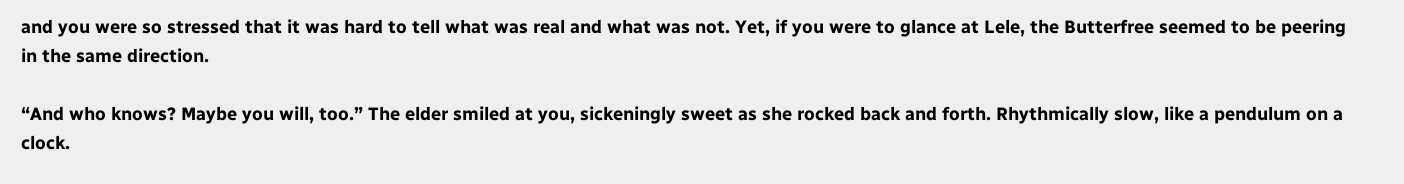and you were so stressed that it was hard to tell what was real and what was not. Yet, if you were to glance at Lele, the Butterfree seemed to be peering in the same direction.

“And who knows? Maybe you will, too.” The elder smiled at you, sickeningly sweet as she rocked back and forth. Rhythmically slow, like a pendulum on a clock.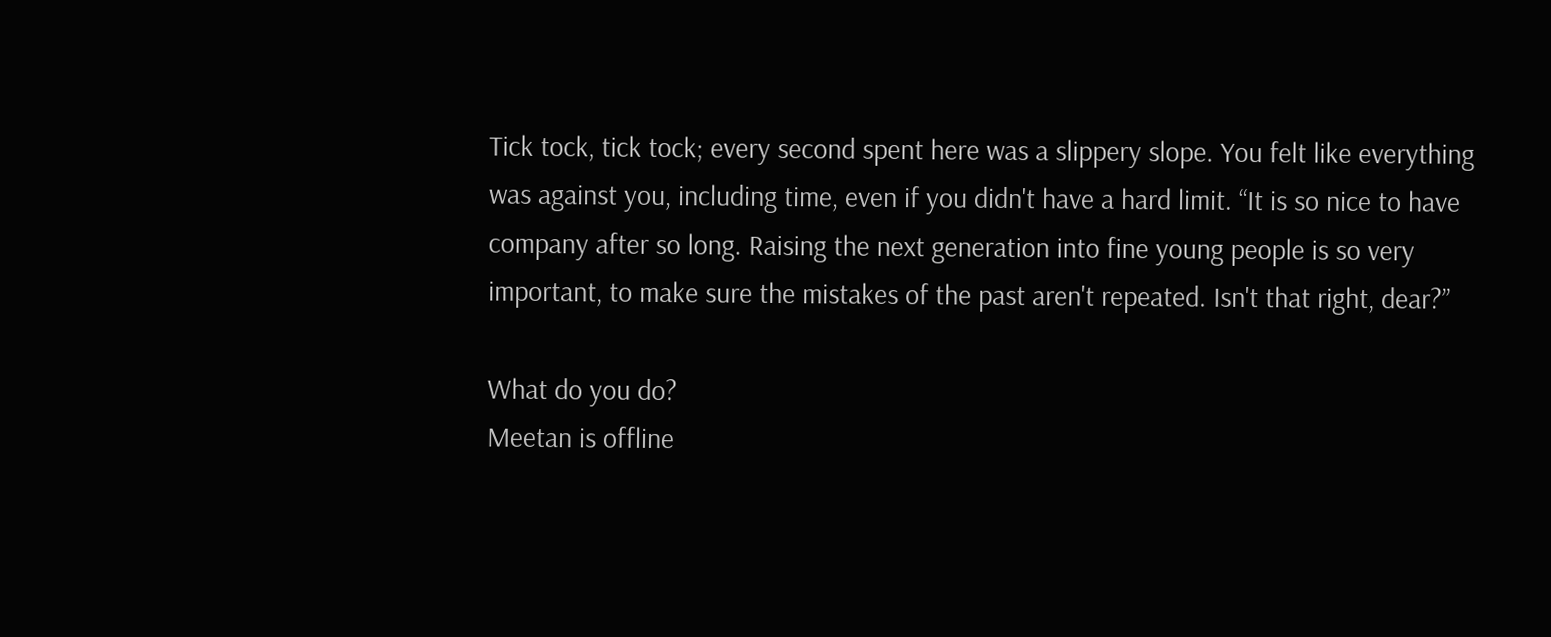Tick tock, tick tock; every second spent here was a slippery slope. You felt like everything was against you, including time, even if you didn't have a hard limit. “It is so nice to have company after so long. Raising the next generation into fine young people is so very important, to make sure the mistakes of the past aren't repeated. Isn't that right, dear?”

What do you do?
Meetan is offline